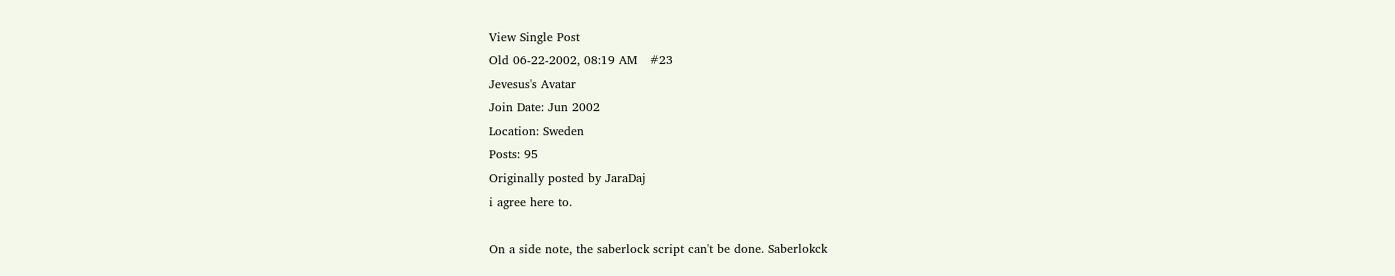View Single Post
Old 06-22-2002, 08:19 AM   #23
Jevesus's Avatar
Join Date: Jun 2002
Location: Sweden
Posts: 95
Originally posted by JaraDaj
i agree here to.

On a side note, the saberlock script can't be done. Saberlokck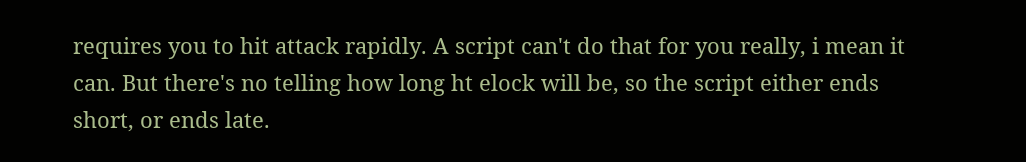requires you to hit attack rapidly. A script can't do that for you really, i mean it can. But there's no telling how long ht elock will be, so the script either ends short, or ends late.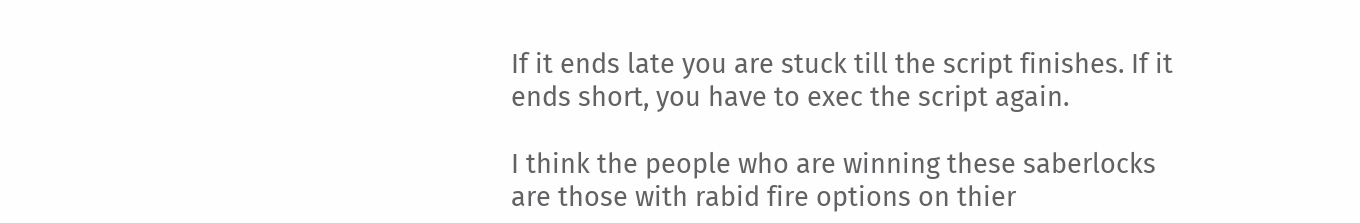If it ends late you are stuck till the script finishes. If it ends short, you have to exec the script again.

I think the people who are winning these saberlocks are those with rabid fire options on thier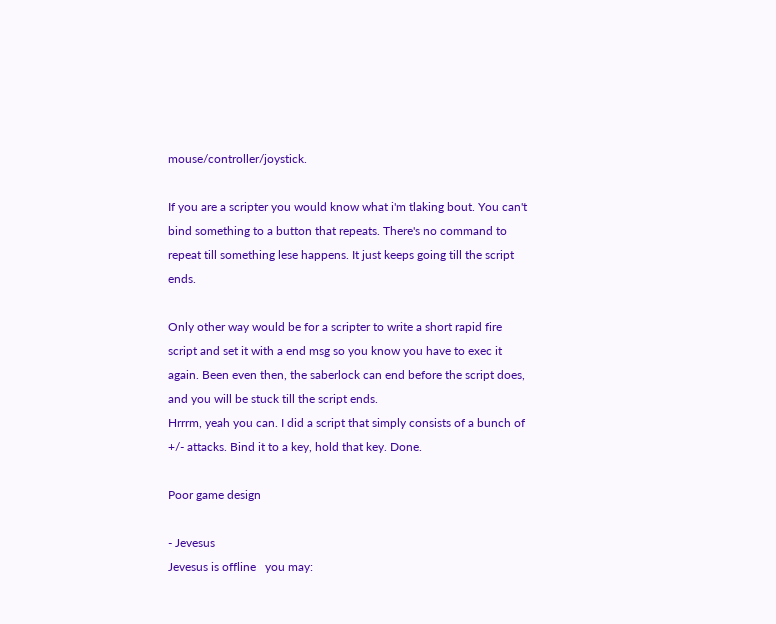mouse/controller/joystick.

If you are a scripter you would know what i'm tlaking bout. You can't bind something to a button that repeats. There's no command to repeat till something lese happens. It just keeps going till the script ends.

Only other way would be for a scripter to write a short rapid fire script and set it with a end msg so you know you have to exec it again. Been even then, the saberlock can end before the script does, and you will be stuck till the script ends.
Hrrrm, yeah you can. I did a script that simply consists of a bunch of +/- attacks. Bind it to a key, hold that key. Done.

Poor game design

- Jevesus
Jevesus is offline   you may: